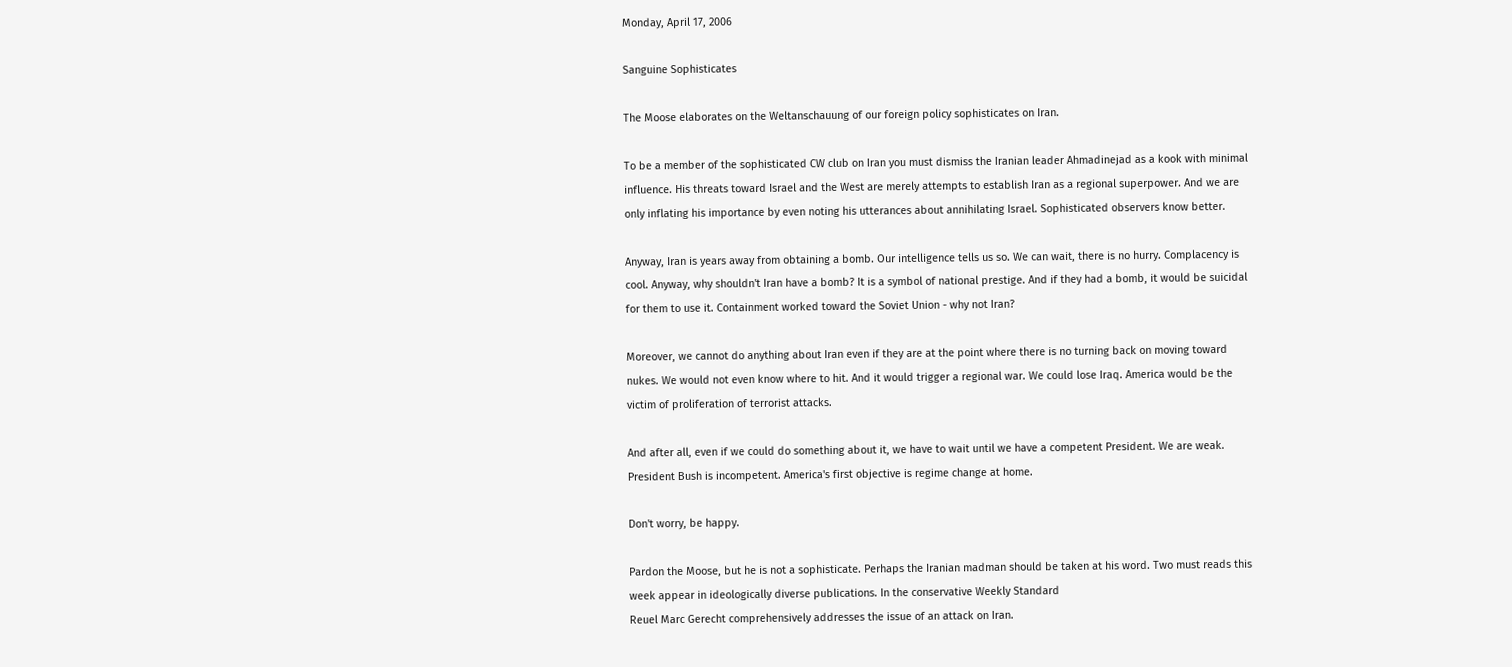Monday, April 17, 2006

Sanguine Sophisticates

The Moose elaborates on the Weltanschauung of our foreign policy sophisticates on Iran.

To be a member of the sophisticated CW club on Iran you must dismiss the Iranian leader Ahmadinejad as a kook with minimal influence. His threats toward Israel and the West are merely attempts to establish Iran as a regional superpower. And we are only inflating his importance by even noting his utterances about annihilating Israel. Sophisticated observers know better.

Anyway, Iran is years away from obtaining a bomb. Our intelligence tells us so. We can wait, there is no hurry. Complacency is cool. Anyway, why shouldn't Iran have a bomb? It is a symbol of national prestige. And if they had a bomb, it would be suicidal for them to use it. Containment worked toward the Soviet Union - why not Iran?

Moreover, we cannot do anything about Iran even if they are at the point where there is no turning back on moving toward nukes. We would not even know where to hit. And it would trigger a regional war. We could lose Iraq. America would be the victim of proliferation of terrorist attacks.

And after all, even if we could do something about it, we have to wait until we have a competent President. We are weak. President Bush is incompetent. America's first objective is regime change at home.

Don't worry, be happy.

Pardon the Moose, but he is not a sophisticate. Perhaps the Iranian madman should be taken at his word. Two must reads this week appear in ideologically diverse publications. In the conservative Weekly Standard
Reuel Marc Gerecht comprehensively addresses the issue of an attack on Iran.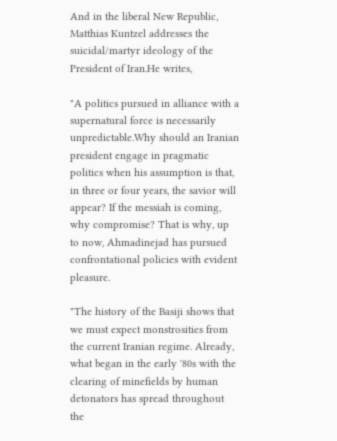And in the liberal New Republic, Matthias Kuntzel addresses the suicidal/martyr ideology of the President of Iran.He writes,

"A politics pursued in alliance with a supernatural force is necessarily unpredictable.Why should an Iranian president engage in pragmatic politics when his assumption is that, in three or four years, the savior will appear? If the messiah is coming, why compromise? That is why, up to now, Ahmadinejad has pursued confrontational policies with evident pleasure.

"The history of the Basiji shows that we must expect monstrosities from the current Iranian regime. Already, what began in the early '80s with the clearing of minefields by human detonators has spread throughout the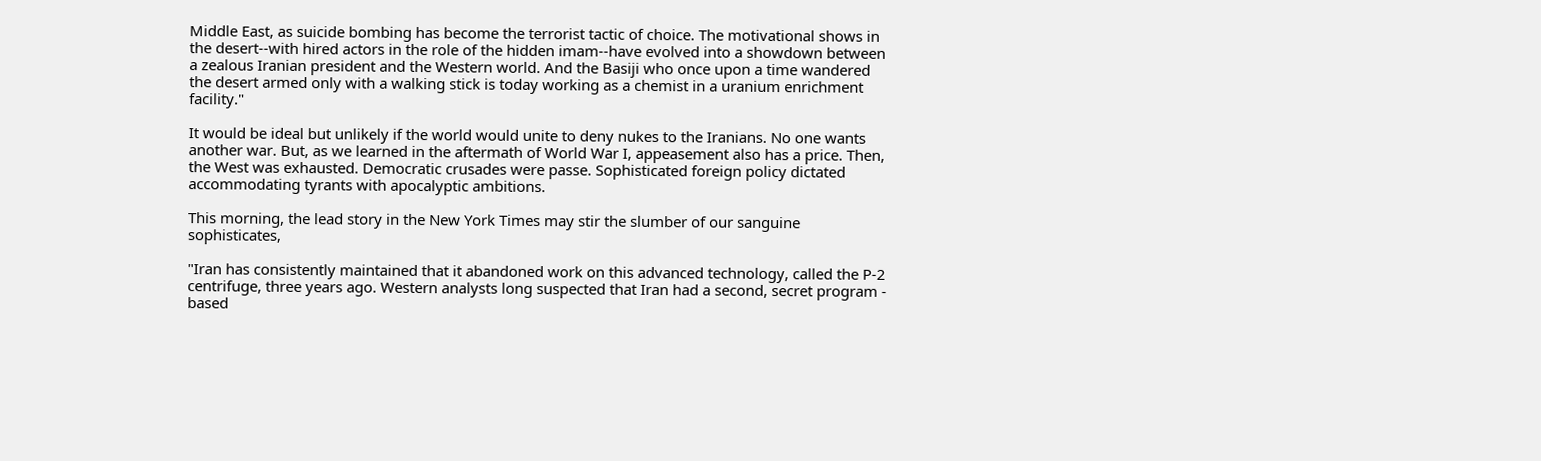Middle East, as suicide bombing has become the terrorist tactic of choice. The motivational shows in the desert--with hired actors in the role of the hidden imam--have evolved into a showdown between a zealous Iranian president and the Western world. And the Basiji who once upon a time wandered the desert armed only with a walking stick is today working as a chemist in a uranium enrichment facility."

It would be ideal but unlikely if the world would unite to deny nukes to the Iranians. No one wants another war. But, as we learned in the aftermath of World War I, appeasement also has a price. Then, the West was exhausted. Democratic crusades were passe. Sophisticated foreign policy dictated accommodating tyrants with apocalyptic ambitions.

This morning, the lead story in the New York Times may stir the slumber of our sanguine sophisticates,

"Iran has consistently maintained that it abandoned work on this advanced technology, called the P-2 centrifuge, three years ago. Western analysts long suspected that Iran had a second, secret program - based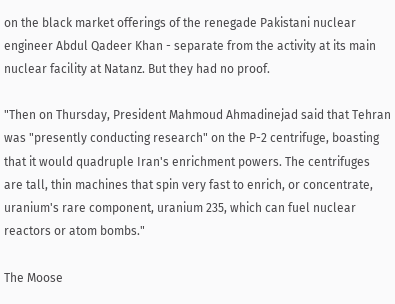on the black market offerings of the renegade Pakistani nuclear engineer Abdul Qadeer Khan - separate from the activity at its main nuclear facility at Natanz. But they had no proof.

"Then on Thursday, President Mahmoud Ahmadinejad said that Tehran was "presently conducting research" on the P-2 centrifuge, boasting that it would quadruple Iran's enrichment powers. The centrifuges are tall, thin machines that spin very fast to enrich, or concentrate, uranium's rare component, uranium 235, which can fuel nuclear reactors or atom bombs."

The Moose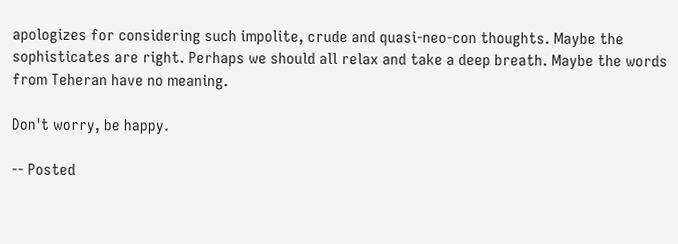apologizes for considering such impolite, crude and quasi-neo-con thoughts. Maybe the sophisticates are right. Perhaps we should all relax and take a deep breath. Maybe the words from Teheran have no meaning.

Don't worry, be happy.

-- Posted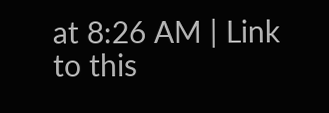at 8:26 AM | Link to this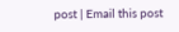post | Email this post